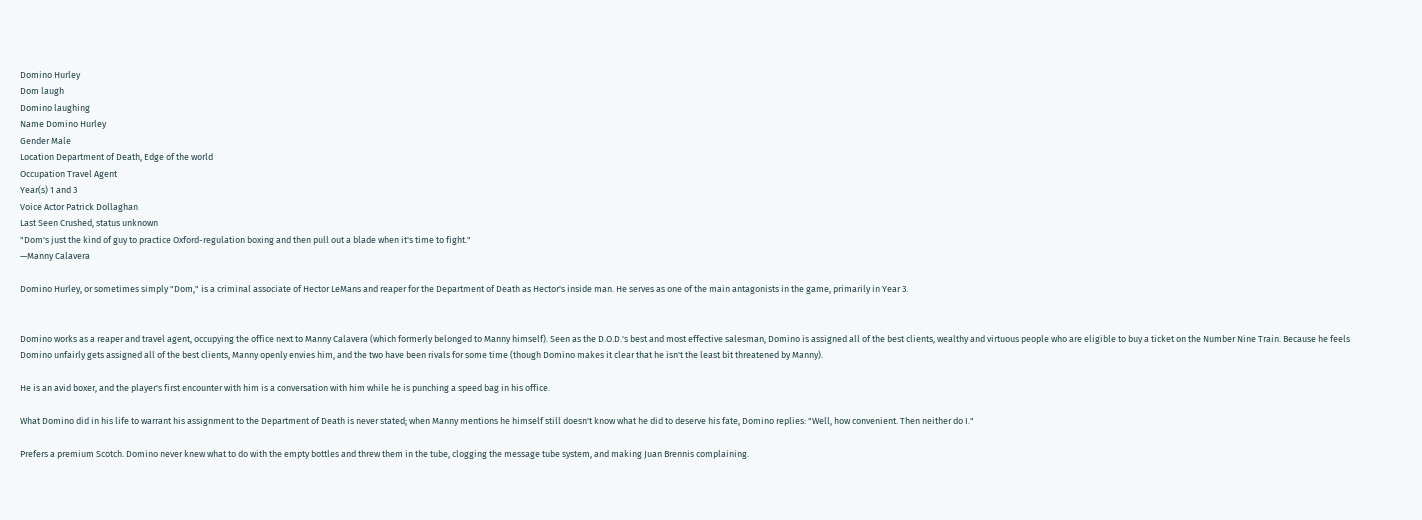Domino Hurley
Dom laugh
Domino laughing
Name Domino Hurley
Gender Male
Location Department of Death, Edge of the world
Occupation Travel Agent
Year(s) 1 and 3
Voice Actor Patrick Dollaghan
Last Seen Crushed, status unknown
"Dom's just the kind of guy to practice Oxford-regulation boxing and then pull out a blade when it's time to fight."
—Manny Calavera

Domino Hurley, or sometimes simply "Dom," is a criminal associate of Hector LeMans and reaper for the Department of Death as Hector's inside man. He serves as one of the main antagonists in the game, primarily in Year 3.


Domino works as a reaper and travel agent, occupying the office next to Manny Calavera (which formerly belonged to Manny himself). Seen as the D.O.D.'s best and most effective salesman, Domino is assigned all of the best clients, wealthy and virtuous people who are eligible to buy a ticket on the Number Nine Train. Because he feels Domino unfairly gets assigned all of the best clients, Manny openly envies him, and the two have been rivals for some time (though Domino makes it clear that he isn't the least bit threatened by Manny).

He is an avid boxer, and the player's first encounter with him is a conversation with him while he is punching a speed bag in his office.

What Domino did in his life to warrant his assignment to the Department of Death is never stated; when Manny mentions he himself still doesn't know what he did to deserve his fate, Domino replies: "Well, how convenient. Then neither do I."

Prefers a premium Scotch. Domino never knew what to do with the empty bottles and threw them in the tube, clogging the message tube system, and making Juan Brennis complaining.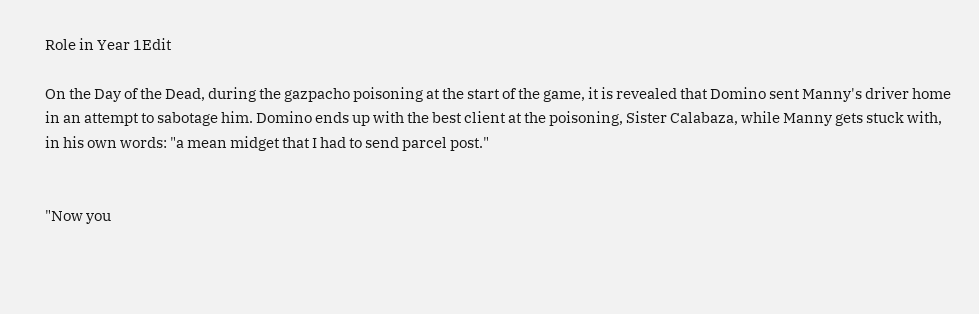Role in Year 1Edit

On the Day of the Dead, during the gazpacho poisoning at the start of the game, it is revealed that Domino sent Manny's driver home in an attempt to sabotage him. Domino ends up with the best client at the poisoning, Sister Calabaza, while Manny gets stuck with, in his own words: "a mean midget that I had to send parcel post."


"Now you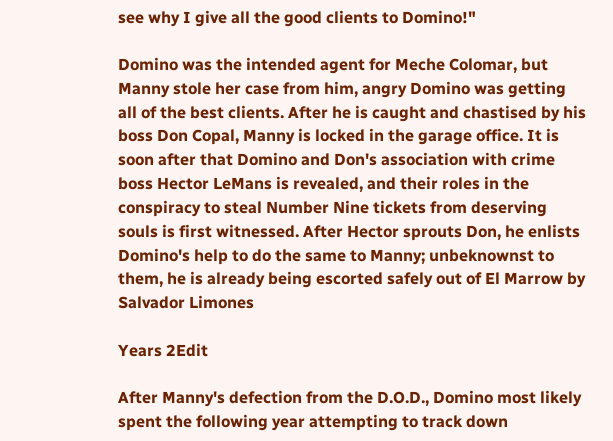see why I give all the good clients to Domino!"

Domino was the intended agent for Meche Colomar, but Manny stole her case from him, angry Domino was getting all of the best clients. After he is caught and chastised by his boss Don Copal, Manny is locked in the garage office. It is soon after that Domino and Don's association with crime boss Hector LeMans is revealed, and their roles in the conspiracy to steal Number Nine tickets from deserving souls is first witnessed. After Hector sprouts Don, he enlists Domino's help to do the same to Manny; unbeknownst to them, he is already being escorted safely out of El Marrow by Salvador Limones

Years 2Edit

After Manny's defection from the D.O.D., Domino most likely spent the following year attempting to track down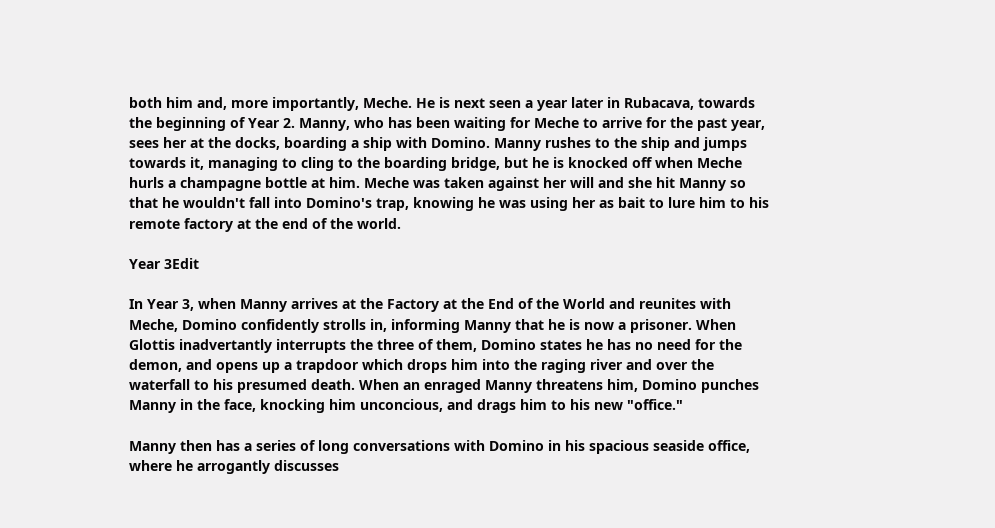both him and, more importantly, Meche. He is next seen a year later in Rubacava, towards the beginning of Year 2. Manny, who has been waiting for Meche to arrive for the past year, sees her at the docks, boarding a ship with Domino. Manny rushes to the ship and jumps towards it, managing to cling to the boarding bridge, but he is knocked off when Meche hurls a champagne bottle at him. Meche was taken against her will and she hit Manny so that he wouldn't fall into Domino's trap, knowing he was using her as bait to lure him to his remote factory at the end of the world.

Year 3Edit

In Year 3, when Manny arrives at the Factory at the End of the World and reunites with Meche, Domino confidently strolls in, informing Manny that he is now a prisoner. When Glottis inadvertantly interrupts the three of them, Domino states he has no need for the demon, and opens up a trapdoor which drops him into the raging river and over the waterfall to his presumed death. When an enraged Manny threatens him, Domino punches Manny in the face, knocking him unconcious, and drags him to his new "office."

Manny then has a series of long conversations with Domino in his spacious seaside office, where he arrogantly discusses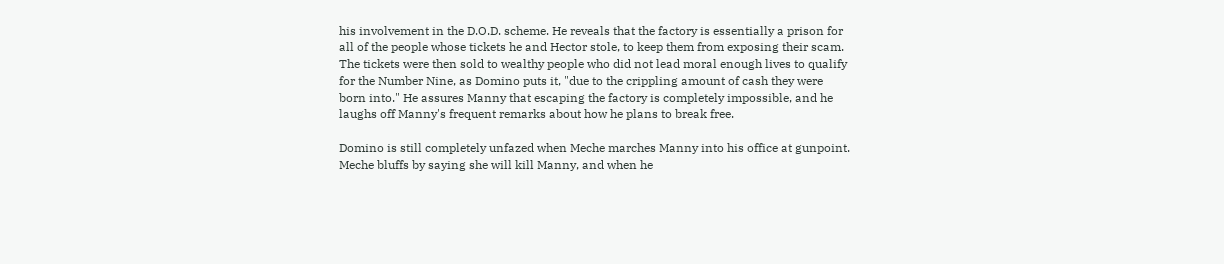his involvement in the D.O.D. scheme. He reveals that the factory is essentially a prison for all of the people whose tickets he and Hector stole, to keep them from exposing their scam. The tickets were then sold to wealthy people who did not lead moral enough lives to qualify for the Number Nine, as Domino puts it, "due to the crippling amount of cash they were born into." He assures Manny that escaping the factory is completely impossible, and he laughs off Manny's frequent remarks about how he plans to break free.

Domino is still completely unfazed when Meche marches Manny into his office at gunpoint. Meche bluffs by saying she will kill Manny, and when he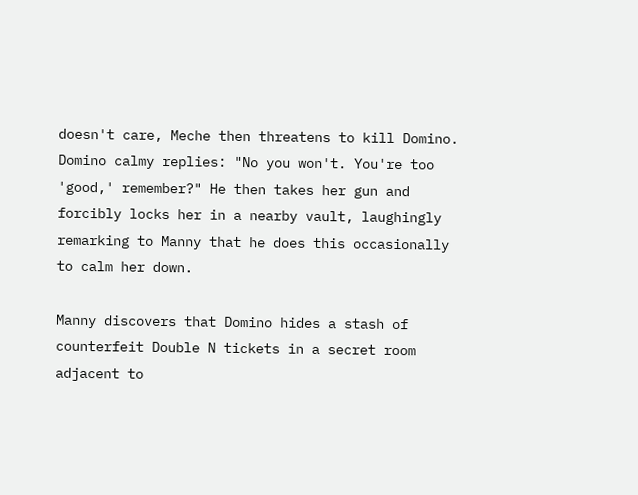doesn't care, Meche then threatens to kill Domino. Domino calmy replies: "No you won't. You're too 'good,' remember?" He then takes her gun and forcibly locks her in a nearby vault, laughingly remarking to Manny that he does this occasionally to calm her down.

Manny discovers that Domino hides a stash of counterfeit Double N tickets in a secret room adjacent to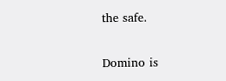the safe.

Domino is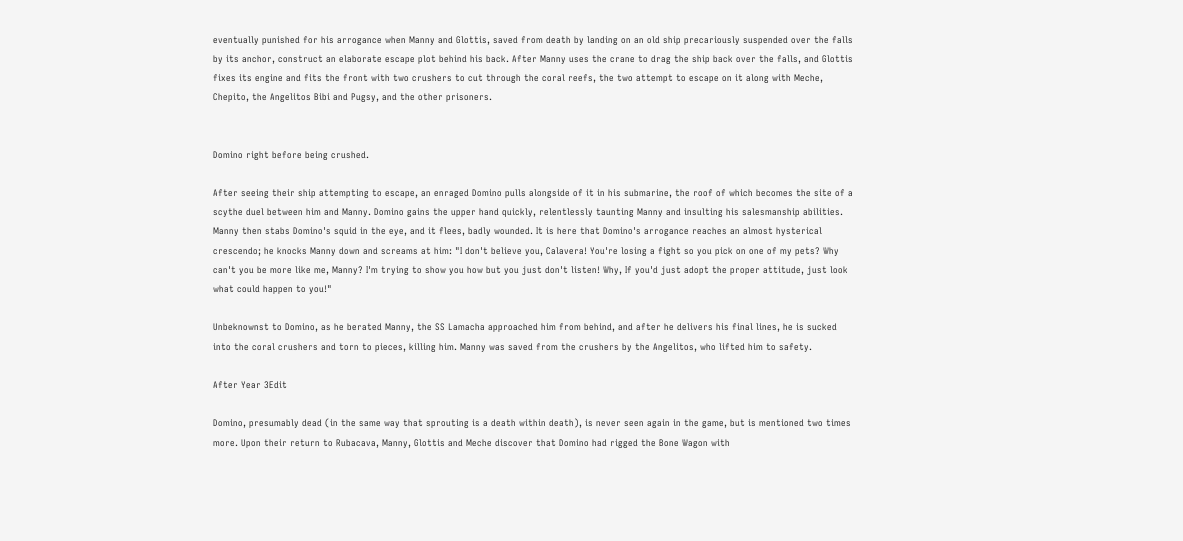eventually punished for his arrogance when Manny and Glottis, saved from death by landing on an old ship precariously suspended over the falls by its anchor, construct an elaborate escape plot behind his back. After Manny uses the crane to drag the ship back over the falls, and Glottis fixes its engine and fits the front with two crushers to cut through the coral reefs, the two attempt to escape on it along with Meche, Chepito, the Angelitos Bibi and Pugsy, and the other prisoners.


Domino right before being crushed.

After seeing their ship attempting to escape, an enraged Domino pulls alongside of it in his submarine, the roof of which becomes the site of a scythe duel between him and Manny. Domino gains the upper hand quickly, relentlessly taunting Manny and insulting his salesmanship abilities. Manny then stabs Domino's squid in the eye, and it flees, badly wounded. It is here that Domino's arrogance reaches an almost hysterical crescendo; he knocks Manny down and screams at him: "I don't believe you, Calavera! You're losing a fight so you pick on one of my pets? Why can't you be more like me, Manny? I'm trying to show you how but you just don't listen! Why, If you'd just adopt the proper attitude, just look what could happen to you!"

Unbeknownst to Domino, as he berated Manny, the SS Lamacha approached him from behind, and after he delivers his final lines, he is sucked into the coral crushers and torn to pieces, killing him. Manny was saved from the crushers by the Angelitos, who lifted him to safety.

After Year 3Edit

Domino, presumably dead (in the same way that sprouting is a death within death), is never seen again in the game, but is mentioned two times more. Upon their return to Rubacava, Manny, Glottis and Meche discover that Domino had rigged the Bone Wagon with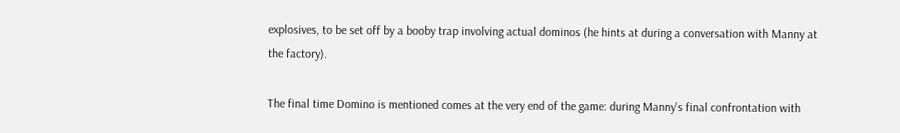explosives, to be set off by a booby trap involving actual dominos (he hints at during a conversation with Manny at the factory).

The final time Domino is mentioned comes at the very end of the game: during Manny's final confrontation with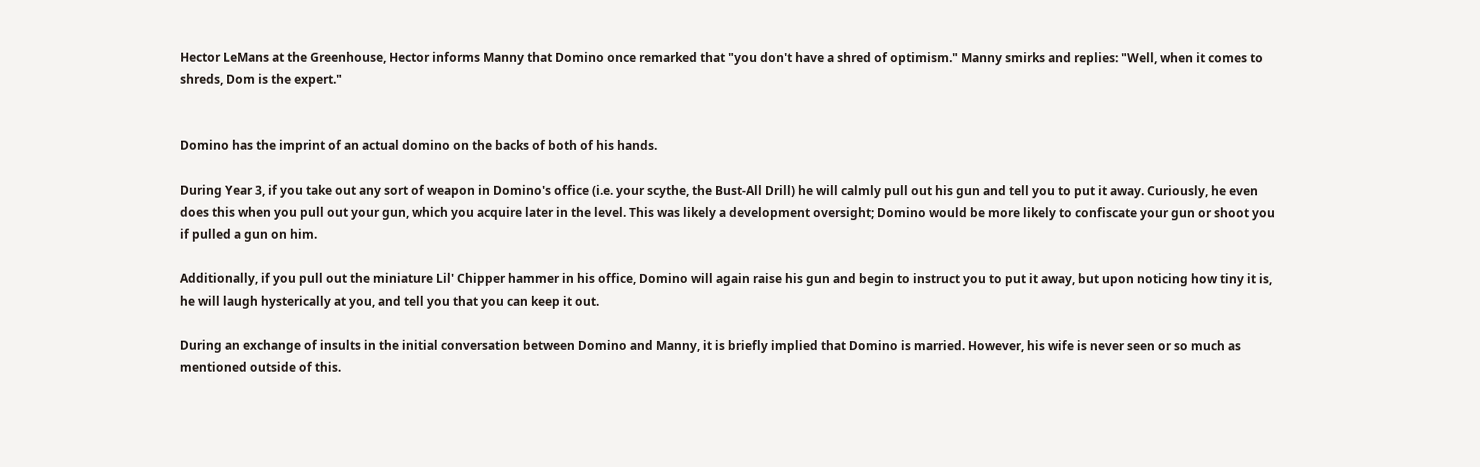Hector LeMans at the Greenhouse, Hector informs Manny that Domino once remarked that "you don't have a shred of optimism." Manny smirks and replies: "Well, when it comes to shreds, Dom is the expert."


Domino has the imprint of an actual domino on the backs of both of his hands.

During Year 3, if you take out any sort of weapon in Domino's office (i.e. your scythe, the Bust-All Drill) he will calmly pull out his gun and tell you to put it away. Curiously, he even does this when you pull out your gun, which you acquire later in the level. This was likely a development oversight; Domino would be more likely to confiscate your gun or shoot you if pulled a gun on him.

Additionally, if you pull out the miniature Lil' Chipper hammer in his office, Domino will again raise his gun and begin to instruct you to put it away, but upon noticing how tiny it is, he will laugh hysterically at you, and tell you that you can keep it out.

During an exchange of insults in the initial conversation between Domino and Manny, it is briefly implied that Domino is married. However, his wife is never seen or so much as mentioned outside of this.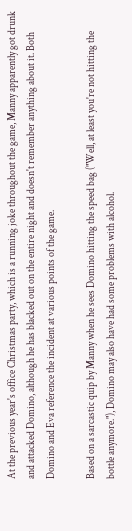At the previous year's office Christmas party, which is a running joke throughout the game, Manny apparently got drunk and attacked Domino, although he has blacked out on the entire night and doesn't remember anything about it. Both Domino and Eva reference the incident at various points of the game.

Based on a sarcastic quip by Manny when he sees Domino hitting the speed bag ("Well, at least you're not hitting the bottle anymore."), Domino may also have had some problems with alcohol.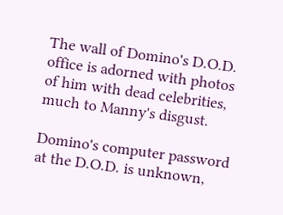The wall of Domino's D.O.D. office is adorned with photos of him with dead celebrities, much to Manny's disgust.

Domino's computer password at the D.O.D. is unknown,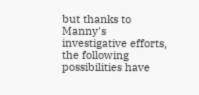but thanks to Manny's investigative efforts, the following possibilities have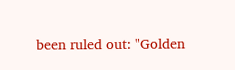been ruled out: "Golden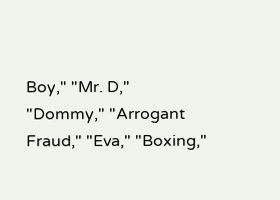Boy," "Mr. D," "Dommy," "Arrogant Fraud," "Eva," "Boxing,"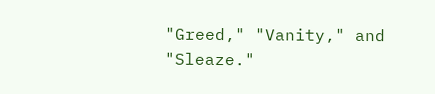"Greed," "Vanity," and "Sleaze."